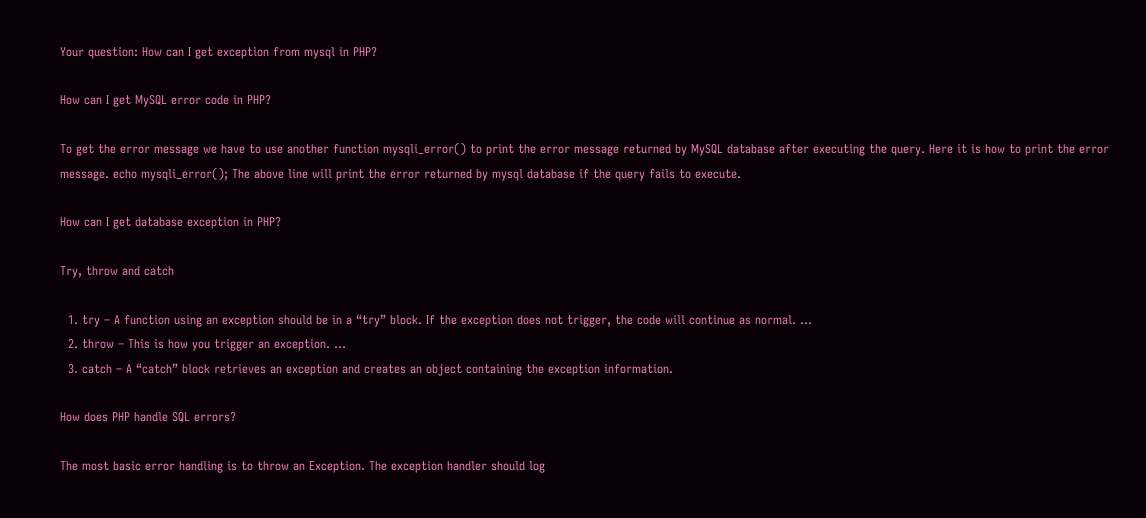Your question: How can I get exception from mysql in PHP?

How can I get MySQL error code in PHP?

To get the error message we have to use another function mysqli_error() to print the error message returned by MySQL database after executing the query. Here it is how to print the error message. echo mysqli_error(); The above line will print the error returned by mysql database if the query fails to execute.

How can I get database exception in PHP?

Try, throw and catch

  1. try – A function using an exception should be in a “try” block. If the exception does not trigger, the code will continue as normal. …
  2. throw – This is how you trigger an exception. …
  3. catch – A “catch” block retrieves an exception and creates an object containing the exception information.

How does PHP handle SQL errors?

The most basic error handling is to throw an Exception. The exception handler should log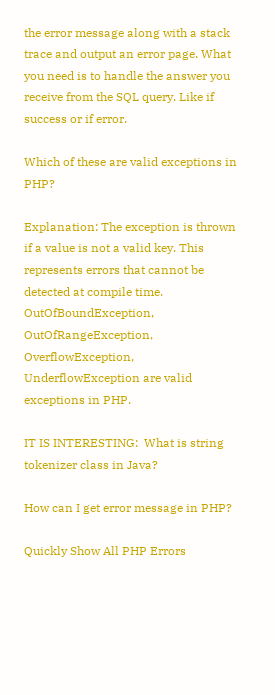the error message along with a stack trace and output an error page. What you need is to handle the answer you receive from the SQL query. Like if success or if error.

Which of these are valid exceptions in PHP?

Explanation: The exception is thrown if a value is not a valid key. This represents errors that cannot be detected at compile time. OutOfBoundException, OutOfRangeException, OverflowException, UnderflowException are valid exceptions in PHP.

IT IS INTERESTING:  What is string tokenizer class in Java?

How can I get error message in PHP?

Quickly Show All PHP Errors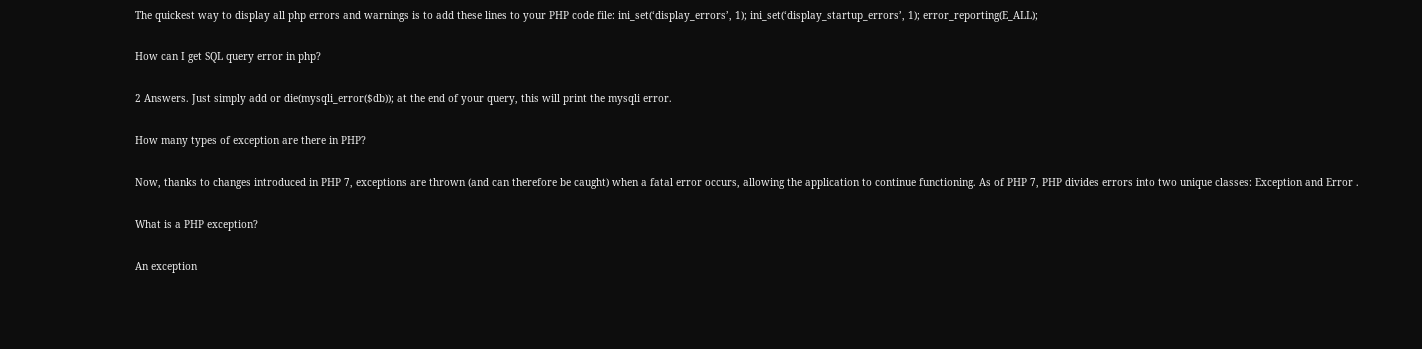The quickest way to display all php errors and warnings is to add these lines to your PHP code file: ini_set(‘display_errors’, 1); ini_set(‘display_startup_errors’, 1); error_reporting(E_ALL);

How can I get SQL query error in php?

2 Answers. Just simply add or die(mysqli_error($db)); at the end of your query, this will print the mysqli error.

How many types of exception are there in PHP?

Now, thanks to changes introduced in PHP 7, exceptions are thrown (and can therefore be caught) when a fatal error occurs, allowing the application to continue functioning. As of PHP 7, PHP divides errors into two unique classes: Exception and Error .

What is a PHP exception?

An exception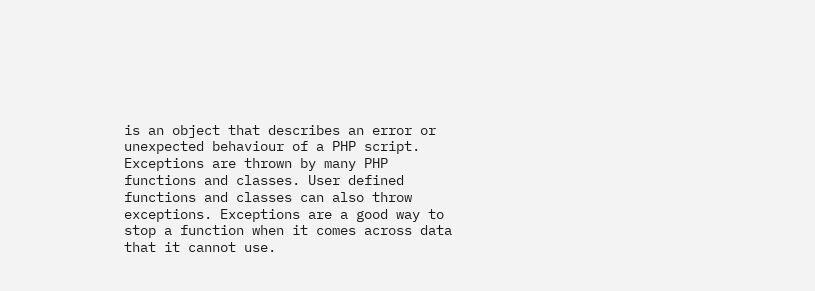is an object that describes an error or unexpected behaviour of a PHP script. Exceptions are thrown by many PHP functions and classes. User defined functions and classes can also throw exceptions. Exceptions are a good way to stop a function when it comes across data that it cannot use.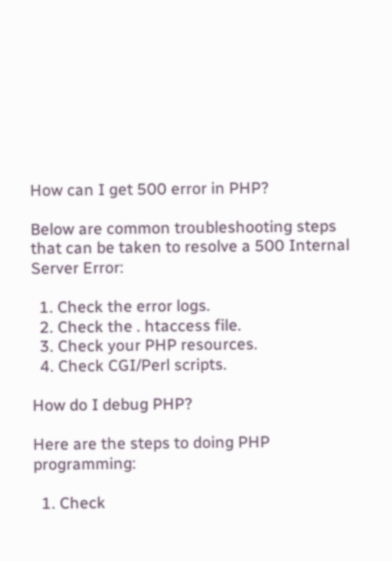How can I get 500 error in PHP?

Below are common troubleshooting steps that can be taken to resolve a 500 Internal Server Error:

  1. Check the error logs.
  2. Check the . htaccess file.
  3. Check your PHP resources.
  4. Check CGI/Perl scripts.

How do I debug PHP?

Here are the steps to doing PHP programming:

  1. Check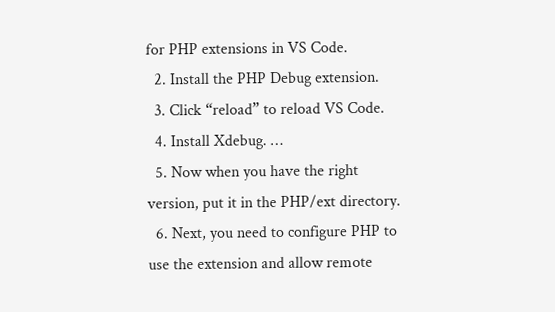for PHP extensions in VS Code.
  2. Install the PHP Debug extension.
  3. Click “reload” to reload VS Code.
  4. Install Xdebug. …
  5. Now when you have the right version, put it in the PHP/ext directory.
  6. Next, you need to configure PHP to use the extension and allow remote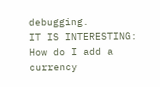debugging.
IT IS INTERESTING:  How do I add a currency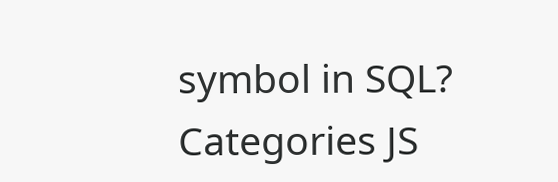symbol in SQL?
Categories JS